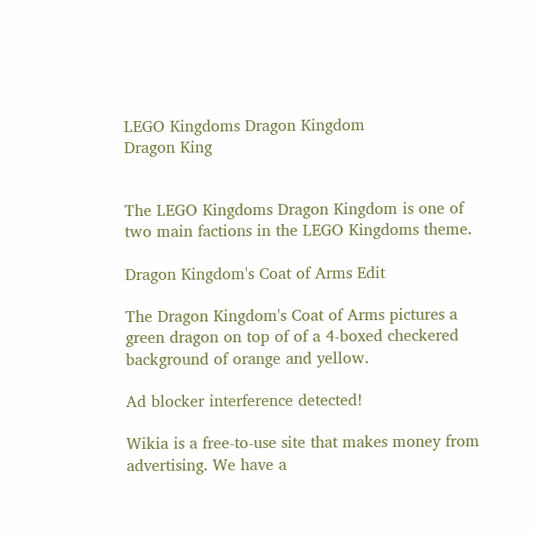LEGO Kingdoms Dragon Kingdom
Dragon King


The LEGO Kingdoms Dragon Kingdom is one of two main factions in the LEGO Kingdoms theme.

Dragon Kingdom's Coat of Arms Edit

The Dragon Kingdom's Coat of Arms pictures a green dragon on top of of a 4-boxed checkered background of orange and yellow.

Ad blocker interference detected!

Wikia is a free-to-use site that makes money from advertising. We have a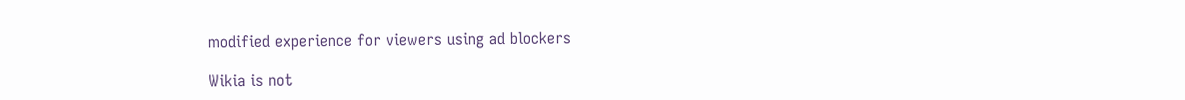modified experience for viewers using ad blockers

Wikia is not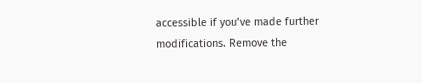accessible if you’ve made further modifications. Remove the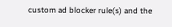custom ad blocker rule(s) and the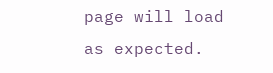page will load as expected.